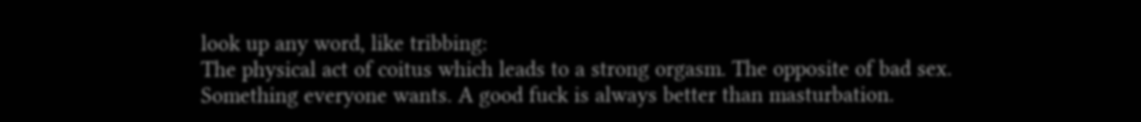look up any word, like tribbing:
The physical act of coitus which leads to a strong orgasm. The opposite of bad sex. Something everyone wants. A good fuck is always better than masturbation.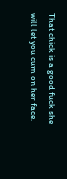That chick is a good fuck she will let you cum on her face.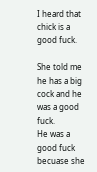I heard that chick is a good fuck.

She told me he has a big cock and he was a good fuck.
He was a good fuck becuase she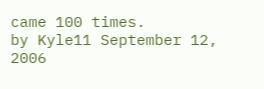came 100 times.
by Kyle11 September 12, 2006